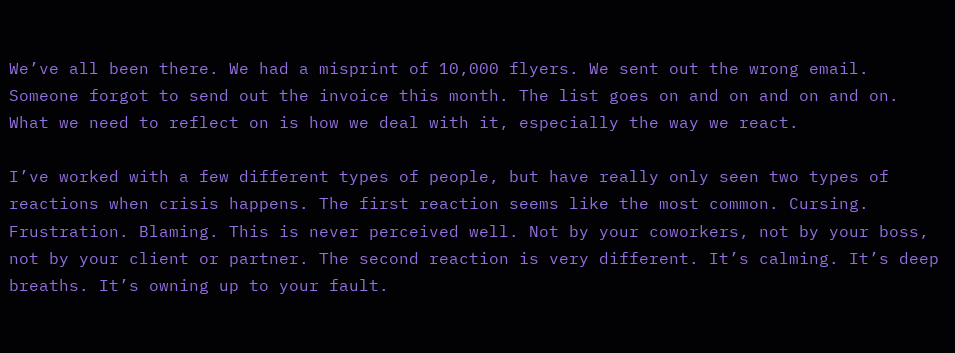We’ve all been there. We had a misprint of 10,000 flyers. We sent out the wrong email. Someone forgot to send out the invoice this month. The list goes on and on and on and on. What we need to reflect on is how we deal with it, especially the way we react.

I’ve worked with a few different types of people, but have really only seen two types of reactions when crisis happens. The first reaction seems like the most common. Cursing. Frustration. Blaming. This is never perceived well. Not by your coworkers, not by your boss, not by your client or partner. The second reaction is very different. It’s calming. It’s deep breaths. It’s owning up to your fault.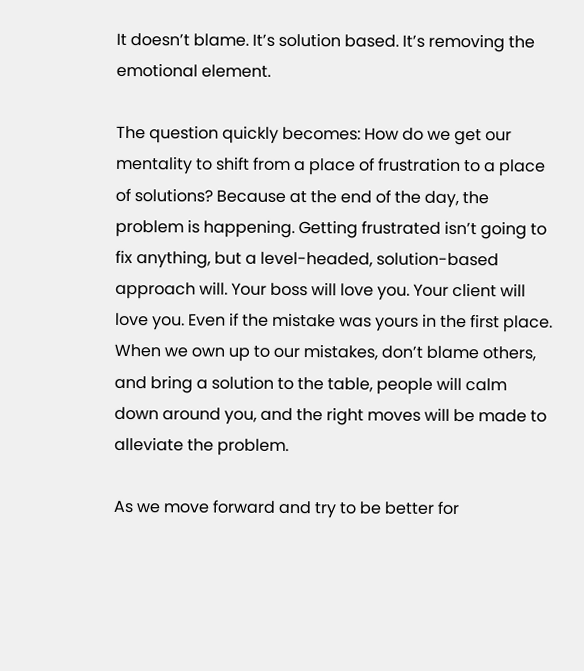It doesn’t blame. It’s solution based. It’s removing the emotional element.

The question quickly becomes: How do we get our mentality to shift from a place of frustration to a place of solutions? Because at the end of the day, the problem is happening. Getting frustrated isn’t going to fix anything, but a level-headed, solution-based approach will. Your boss will love you. Your client will love you. Even if the mistake was yours in the first place. When we own up to our mistakes, don’t blame others, and bring a solution to the table, people will calm down around you, and the right moves will be made to alleviate the problem.

As we move forward and try to be better for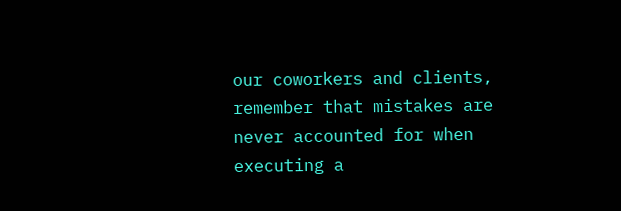our coworkers and clients, remember that mistakes are never accounted for when executing a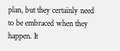plan, but they certainly need to be embraced when they happen. It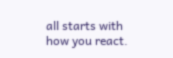all starts with how you react.